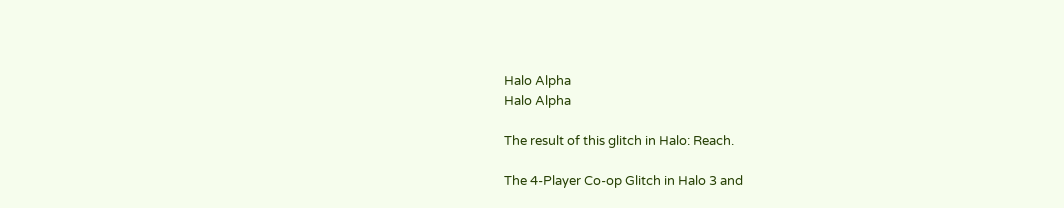Halo Alpha
Halo Alpha

The result of this glitch in Halo: Reach.

The 4-Player Co-op Glitch in Halo 3 and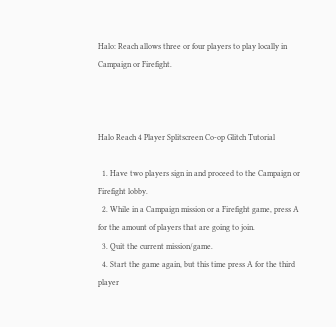Halo: Reach allows three or four players to play locally in Campaign or Firefight.



Halo Reach 4 Player Splitscreen Co-op Glitch Tutorial

  1. Have two players sign in and proceed to the Campaign or Firefight lobby.
  2. While in a Campaign mission or a Firefight game, press A for the amount of players that are going to join.
  3. Quit the current mission/game.
  4. Start the game again, but this time press A for the third player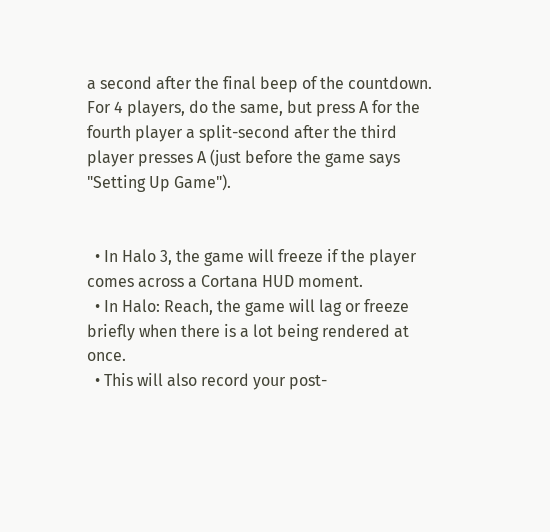a second after the final beep of the countdown. For 4 players, do the same, but press A for the fourth player a split-second after the third player presses A (just before the game says "Setting Up Game").


  • In Halo 3, the game will freeze if the player comes across a Cortana HUD moment.
  • In Halo: Reach, the game will lag or freeze briefly when there is a lot being rendered at once.
  • This will also record your post-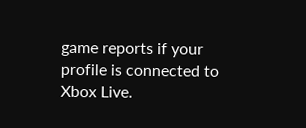game reports if your profile is connected to Xbox Live.